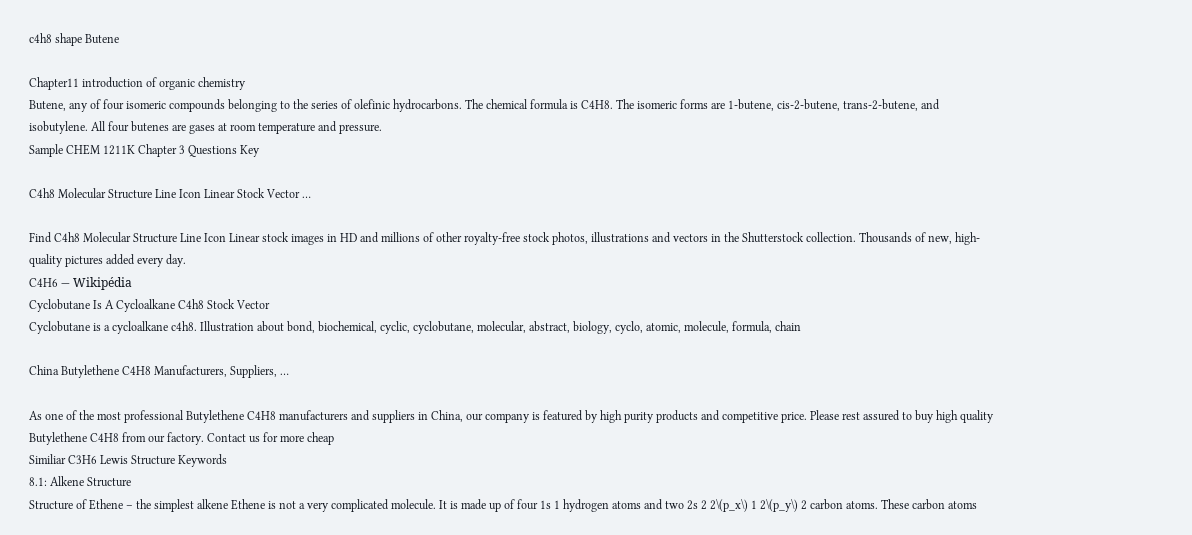c4h8 shape Butene

Chapter11 introduction of organic chemistry
Butene, any of four isomeric compounds belonging to the series of olefinic hydrocarbons. The chemical formula is C4H8. The isomeric forms are 1-butene, cis-2-butene, trans-2-butene, and isobutylene. All four butenes are gases at room temperature and pressure.
Sample CHEM 1211K Chapter 3 Questions Key

C4h8 Molecular Structure Line Icon Linear Stock Vector …

Find C4h8 Molecular Structure Line Icon Linear stock images in HD and millions of other royalty-free stock photos, illustrations and vectors in the Shutterstock collection. Thousands of new, high-quality pictures added every day.
C4H6 — Wikipédia
Cyclobutane Is A Cycloalkane C4h8 Stock Vector
Cyclobutane is a cycloalkane c4h8. Illustration about bond, biochemical, cyclic, cyclobutane, molecular, abstract, biology, cyclo, atomic, molecule, formula, chain

China Butylethene C4H8 Manufacturers, Suppliers, …

As one of the most professional Butylethene C4H8 manufacturers and suppliers in China, our company is featured by high purity products and competitive price. Please rest assured to buy high quality Butylethene C4H8 from our factory. Contact us for more cheap
Similiar C3H6 Lewis Structure Keywords
8.1: Alkene Structure
Structure of Ethene – the simplest alkene Ethene is not a very complicated molecule. It is made up of four 1s 1 hydrogen atoms and two 2s 2 2\(p_x\) 1 2\(p_y\) 2 carbon atoms. These carbon atoms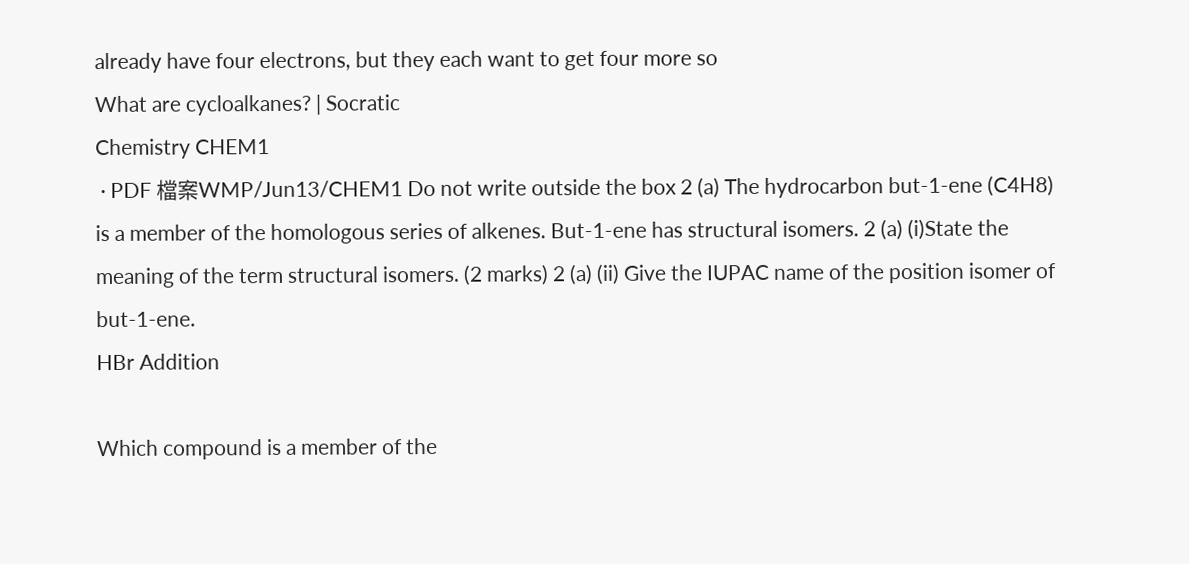already have four electrons, but they each want to get four more so
What are cycloalkanes? | Socratic
Chemistry CHEM1
 · PDF 檔案WMP/Jun13/CHEM1 Do not write outside the box 2 (a) The hydrocarbon but-1-ene (C4H8) is a member of the homologous series of alkenes. But-1-ene has structural isomers. 2 (a) (i)State the meaning of the term structural isomers. (2 marks) 2 (a) (ii) Give the IUPAC name of the position isomer of but-1-ene.
HBr Addition

Which compound is a member of the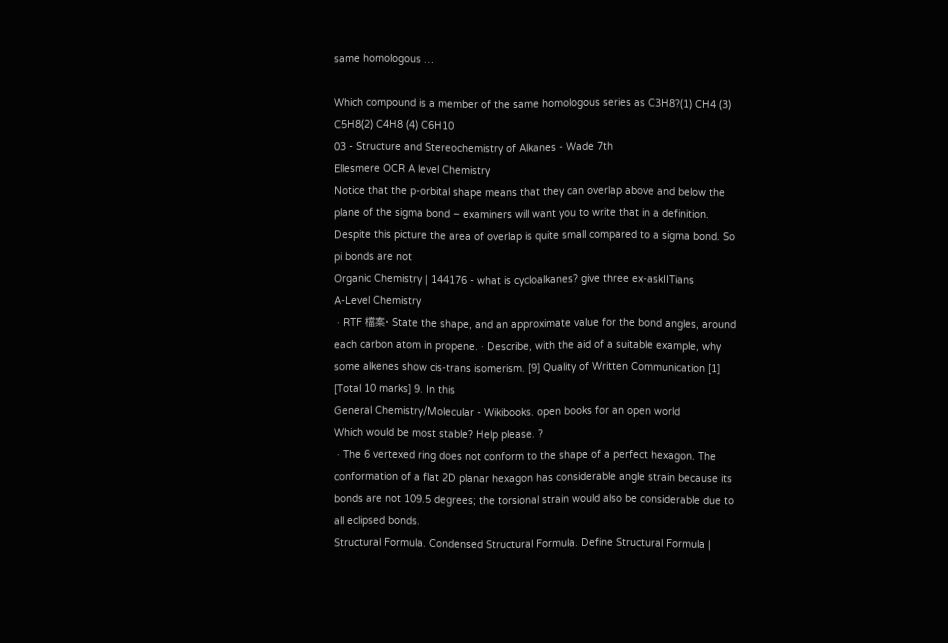same homologous …

Which compound is a member of the same homologous series as C3H8?(1) CH4 (3) C5H8(2) C4H8 (4) C6H10
03 - Structure and Stereochemistry of Alkanes - Wade 7th
Ellesmere OCR A level Chemistry
Notice that the p-orbital shape means that they can overlap above and below the plane of the sigma bond – examiners will want you to write that in a definition. Despite this picture the area of overlap is quite small compared to a sigma bond. So pi bonds are not
Organic Chemistry | 144176 - what is cycloalkanes? give three ex-askIITians
A-Level Chemistry
 · RTF 檔案· State the shape, and an approximate value for the bond angles, around each carbon atom in propene. · Describe, with the aid of a suitable example, why some alkenes show cis-trans isomerism. [9] Quality of Written Communication [1] [Total 10 marks] 9. In this
General Chemistry/Molecular - Wikibooks. open books for an open world
Which would be most stable? Help please. ?
 · The 6 vertexed ring does not conform to the shape of a perfect hexagon. The conformation of a flat 2D planar hexagon has considerable angle strain because its bonds are not 109.5 degrees; the torsional strain would also be considerable due to all eclipsed bonds.
Structural Formula. Condensed Structural Formula. Define Structural Formula |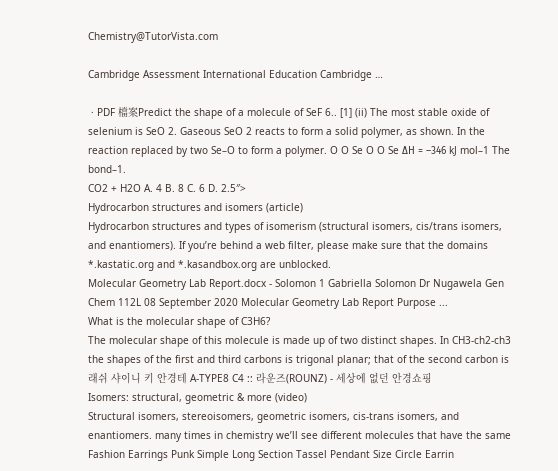Chemistry@TutorVista.com

Cambridge Assessment International Education Cambridge …

 · PDF 檔案Predict the shape of a molecule of SeF 6.. [1] (ii) The most stable oxide of selenium is SeO 2. Gaseous SeO 2 reacts to form a solid polymer, as shown. In the reaction replaced by two Se–O to form a polymer. O O Se O O Se ΔH = –346 kJ mol–1 The bond–1.
CO2 + H2O A. 4 B. 8 C. 6 D. 2.5″>
Hydrocarbon structures and isomers (article)
Hydrocarbon structures and types of isomerism (structural isomers, cis/trans isomers, and enantiomers). If you’re behind a web filter, please make sure that the domains *.kastatic.org and *.kasandbox.org are unblocked.
Molecular Geometry Lab Report.docx - Solomon 1 Gabriella Solomon Dr Nugawela Gen Chem 112L 08 September 2020 Molecular Geometry Lab Report Purpose ...
What is the molecular shape of C3H6?
The molecular shape of this molecule is made up of two distinct shapes. In CH3-ch2-ch3 the shapes of the first and third carbons is trigonal planar; that of the second carbon is
래쉬 샤이니 키 안경테 A-TYPE8 C4 :: 라운즈(ROUNZ) - 세상에 없던 안경쇼핑
Isomers: structural, geometric & more (video)
Structural isomers, stereoisomers, geometric isomers, cis-trans isomers, and enantiomers. many times in chemistry we’ll see different molecules that have the same
Fashion Earrings Punk Simple Long Section Tassel Pendant Size Circle Earrin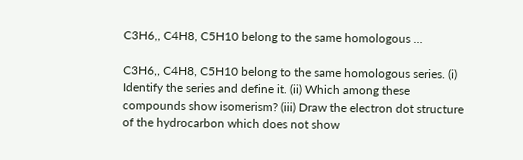C3H6,, C4H8, C5H10 belong to the same homologous …

C3H6,, C4H8, C5H10 belong to the same homologous series. (i) Identify the series and define it. (ii) Which among these compounds show isomerism? (iii) Draw the electron dot structure of the hydrocarbon which does not show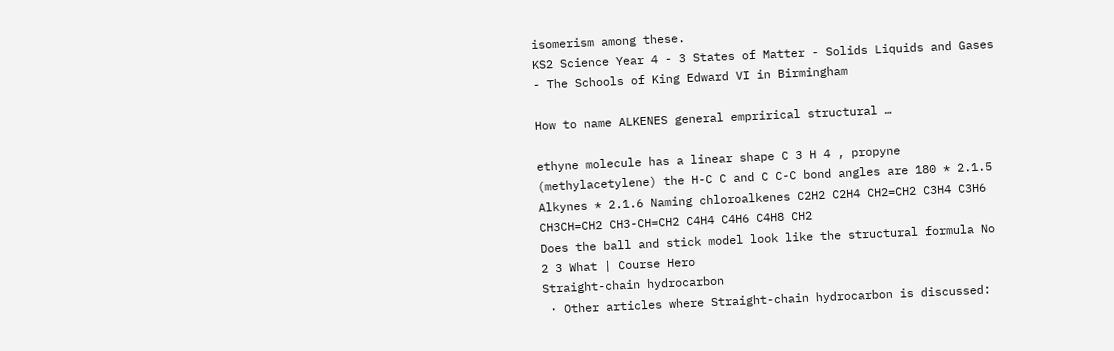isomerism among these.
KS2 Science Year 4 - 3 States of Matter - Solids Liquids and Gases - The Schools of King Edward VI in Birmingham

How to name ALKENES general emprirical structural …

ethyne molecule has a linear shape C 3 H 4 , propyne (methylacetylene) the H-C C and C C-C bond angles are 180 * 2.1.5 Alkynes * 2.1.6 Naming chloroalkenes C2H2 C2H4 CH2=CH2 C3H4 C3H6 CH3CH=CH2 CH3-CH=CH2 C4H4 C4H6 C4H8 CH2
Does the ball and stick model look like the structural formula No 2 3 What | Course Hero
Straight-chain hydrocarbon
 · Other articles where Straight-chain hydrocarbon is discussed: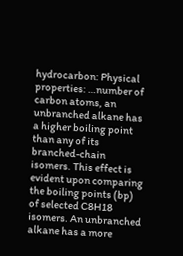hydrocarbon: Physical properties: …number of carbon atoms, an unbranched alkane has a higher boiling point than any of its branched-chain isomers. This effect is evident upon comparing the boiling points (bp) of selected C8H18 isomers. An unbranched alkane has a more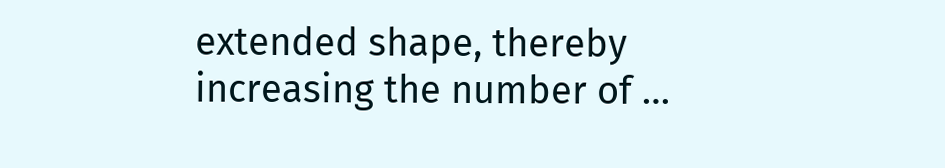extended shape, thereby increasing the number of …